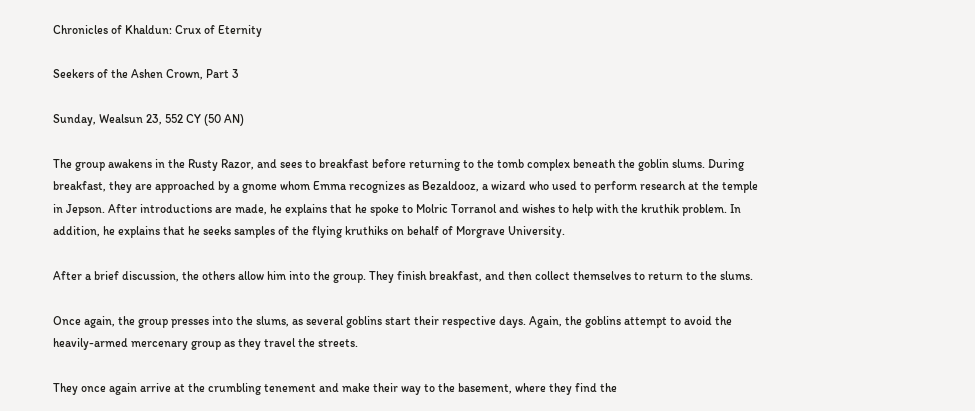Chronicles of Khaldun: Crux of Eternity

Seekers of the Ashen Crown, Part 3

Sunday, Wealsun 23, 552 CY (50 AN)

The group awakens in the Rusty Razor, and sees to breakfast before returning to the tomb complex beneath the goblin slums. During breakfast, they are approached by a gnome whom Emma recognizes as Bezaldooz, a wizard who used to perform research at the temple in Jepson. After introductions are made, he explains that he spoke to Molric Torranol and wishes to help with the kruthik problem. In addition, he explains that he seeks samples of the flying kruthiks on behalf of Morgrave University.

After a brief discussion, the others allow him into the group. They finish breakfast, and then collect themselves to return to the slums.

Once again, the group presses into the slums, as several goblins start their respective days. Again, the goblins attempt to avoid the heavily-armed mercenary group as they travel the streets.

They once again arrive at the crumbling tenement and make their way to the basement, where they find the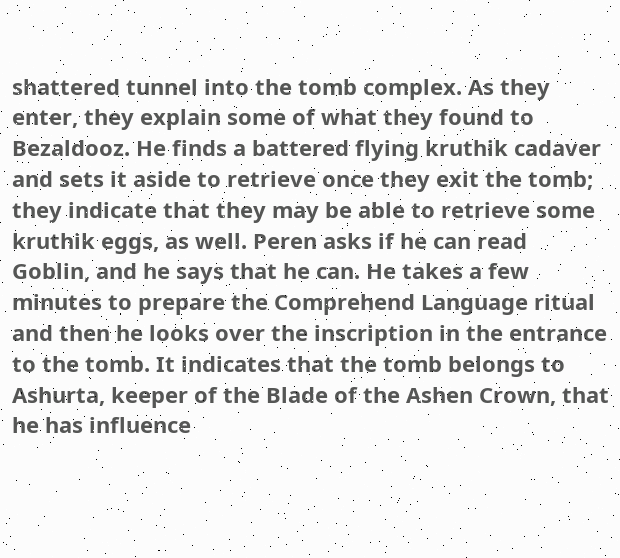shattered tunnel into the tomb complex. As they enter, they explain some of what they found to Bezaldooz. He finds a battered flying kruthik cadaver and sets it aside to retrieve once they exit the tomb; they indicate that they may be able to retrieve some kruthik eggs, as well. Peren asks if he can read Goblin, and he says that he can. He takes a few minutes to prepare the Comprehend Language ritual and then he looks over the inscription in the entrance to the tomb. It indicates that the tomb belongs to Ashurta, keeper of the Blade of the Ashen Crown, that he has influence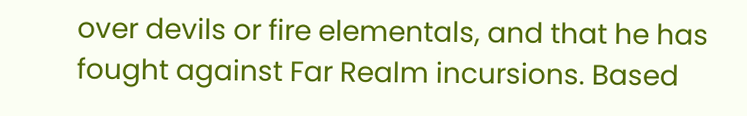over devils or fire elementals, and that he has fought against Far Realm incursions. Based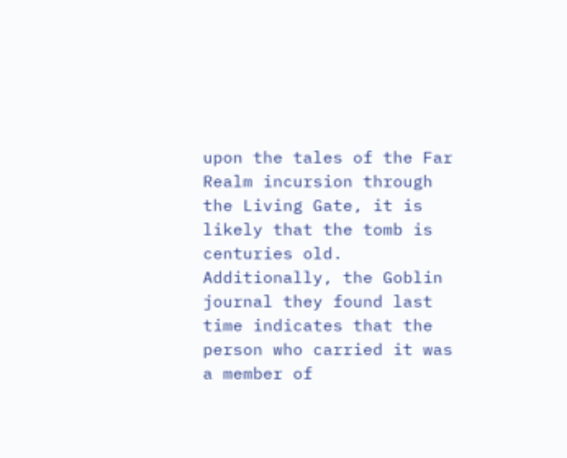upon the tales of the Far Realm incursion through the Living Gate, it is likely that the tomb is centuries old. Additionally, the Goblin journal they found last time indicates that the person who carried it was a member of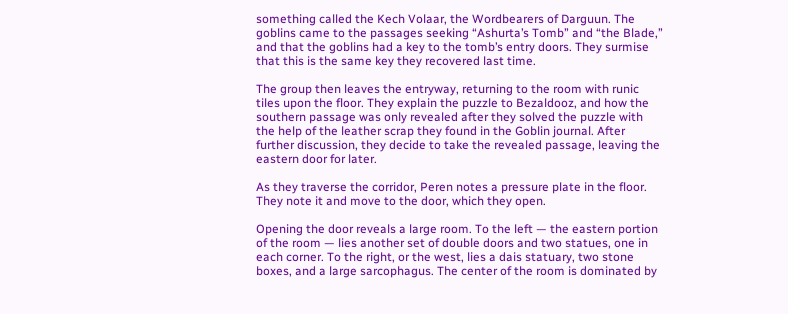something called the Kech Volaar, the Wordbearers of Darguun. The goblins came to the passages seeking “Ashurta’s Tomb” and “the Blade,” and that the goblins had a key to the tomb’s entry doors. They surmise that this is the same key they recovered last time.

The group then leaves the entryway, returning to the room with runic tiles upon the floor. They explain the puzzle to Bezaldooz, and how the southern passage was only revealed after they solved the puzzle with the help of the leather scrap they found in the Goblin journal. After further discussion, they decide to take the revealed passage, leaving the eastern door for later.

As they traverse the corridor, Peren notes a pressure plate in the floor. They note it and move to the door, which they open.

Opening the door reveals a large room. To the left — the eastern portion of the room — lies another set of double doors and two statues, one in each corner. To the right, or the west, lies a dais statuary, two stone boxes, and a large sarcophagus. The center of the room is dominated by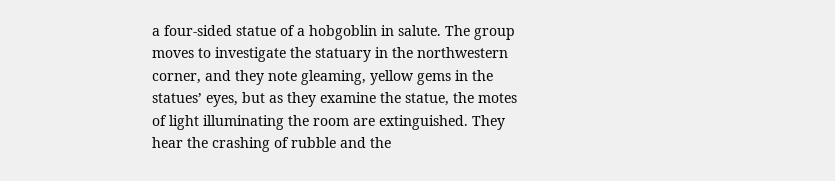a four-sided statue of a hobgoblin in salute. The group moves to investigate the statuary in the northwestern corner, and they note gleaming, yellow gems in the statues’ eyes, but as they examine the statue, the motes of light illuminating the room are extinguished. They hear the crashing of rubble and the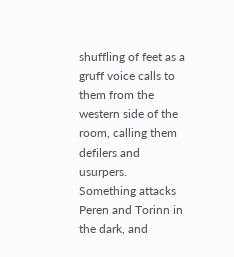shuffling of feet as a gruff voice calls to them from the western side of the room, calling them defilers and usurpers. Something attacks Peren and Torinn in the dark, and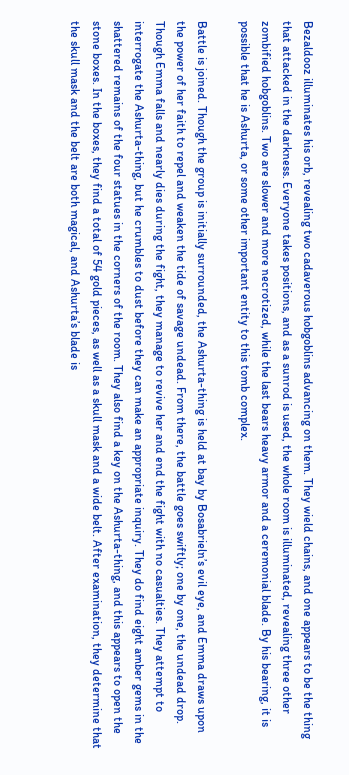Bezaldooz illuminates his orb, revealing two cadaverous hobgoblins advancing on them. They wield chains, and one appears to be the thing that attacked in the darkness. Everyone takes positions, and as a sunrod is used, the whole room is illuminated, revealing three other zombified hobgoblins. Two are slower and more necrotized, while the last bears heavy armor and a ceremonial blade. By his bearing, it is possible that he is Ashurta, or some other important entity to this tomb complex.

Battle is joined. Though the group is initially surrounded, the Ashurta-thing is held at bay by Bosabrieln’s evil eye, and Emma draws upon the power of her faith to repel and weaken the tide of savage undead. From there, the battle goes swiftly; one by one, the undead drop. Though Emma falls and nearly dies during the fight, they manage to revive her and end the fight with no casualties. They attempt to interrogate the Ashurta-thing, but he crumbles to dust before they can make an appropriate inquiry. They do find eight amber gems in the shattered remains of the four statues in the corners of the room. They also find a key on the Ashurta-thing, and this appears to open the stone boxes. In the boxes, they find a total of 54 gold pieces, as well as a skull mask and a wide belt. After examination, they determine that the skull mask and the belt are both magical, and Ashurta’s blade is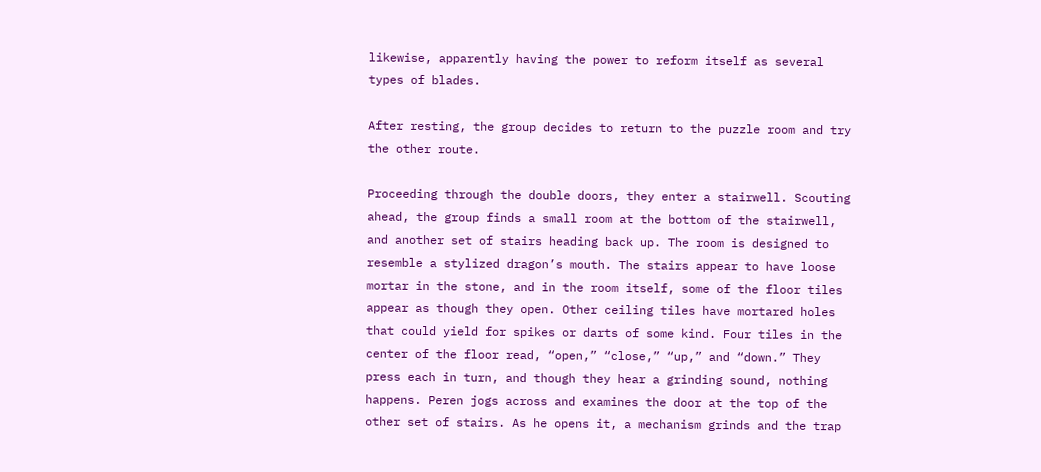likewise, apparently having the power to reform itself as several types of blades.

After resting, the group decides to return to the puzzle room and try the other route.

Proceeding through the double doors, they enter a stairwell. Scouting ahead, the group finds a small room at the bottom of the stairwell, and another set of stairs heading back up. The room is designed to resemble a stylized dragon’s mouth. The stairs appear to have loose mortar in the stone, and in the room itself, some of the floor tiles appear as though they open. Other ceiling tiles have mortared holes that could yield for spikes or darts of some kind. Four tiles in the center of the floor read, “open,” “close,” “up,” and “down.” They press each in turn, and though they hear a grinding sound, nothing happens. Peren jogs across and examines the door at the top of the other set of stairs. As he opens it, a mechanism grinds and the trap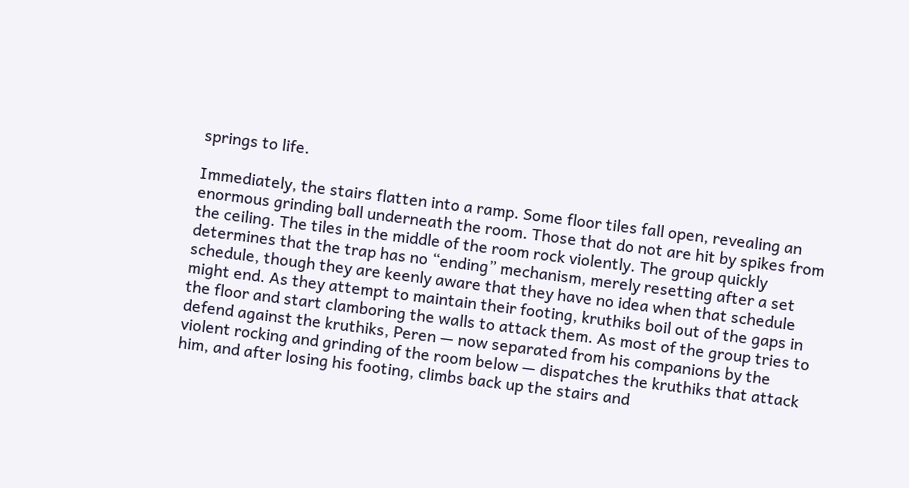springs to life.

Immediately, the stairs flatten into a ramp. Some floor tiles fall open, revealing an enormous grinding ball underneath the room. Those that do not are hit by spikes from the ceiling. The tiles in the middle of the room rock violently. The group quickly determines that the trap has no “ending” mechanism, merely resetting after a set schedule, though they are keenly aware that they have no idea when that schedule might end. As they attempt to maintain their footing, kruthiks boil out of the gaps in the floor and start clamboring the walls to attack them. As most of the group tries to defend against the kruthiks, Peren — now separated from his companions by the violent rocking and grinding of the room below — dispatches the kruthiks that attack him, and after losing his footing, climbs back up the stairs and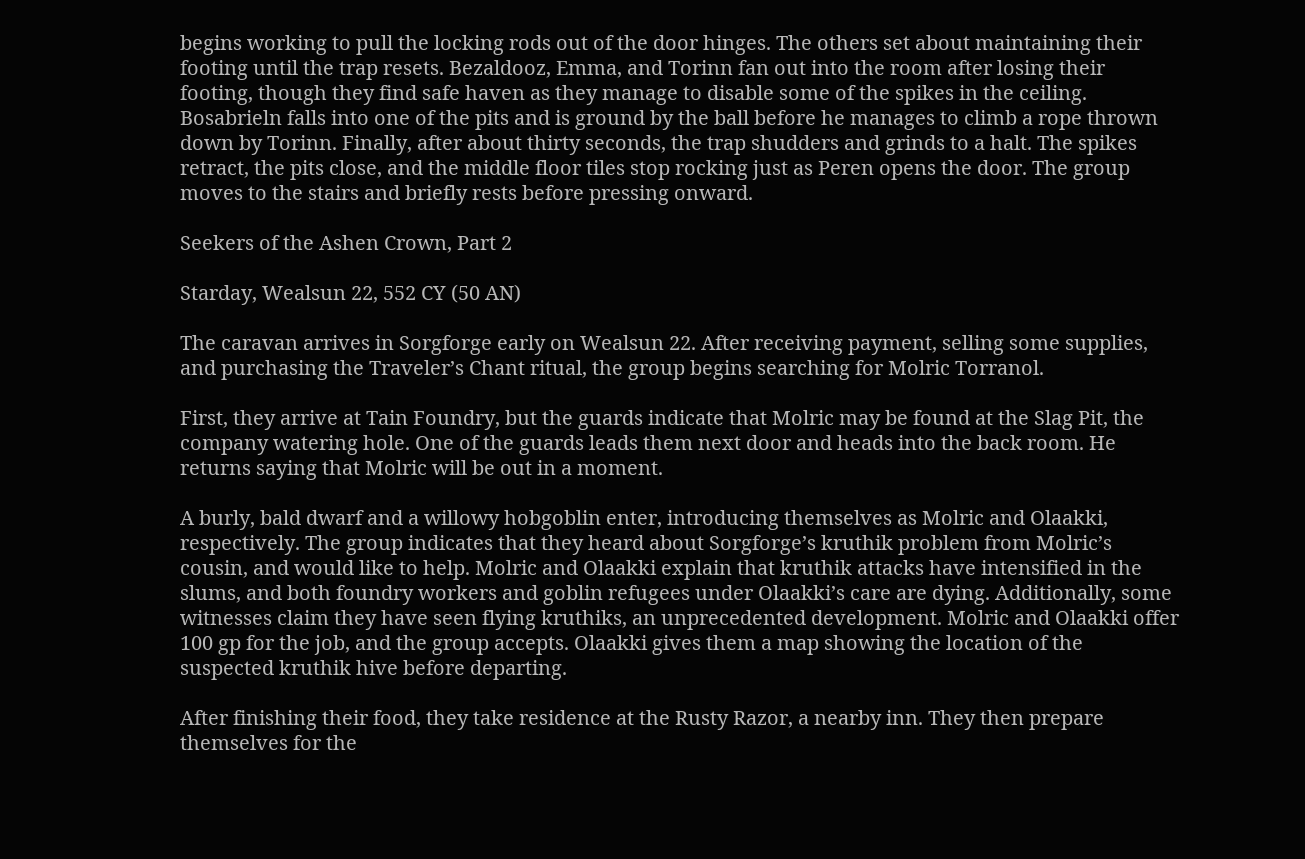begins working to pull the locking rods out of the door hinges. The others set about maintaining their footing until the trap resets. Bezaldooz, Emma, and Torinn fan out into the room after losing their footing, though they find safe haven as they manage to disable some of the spikes in the ceiling. Bosabrieln falls into one of the pits and is ground by the ball before he manages to climb a rope thrown down by Torinn. Finally, after about thirty seconds, the trap shudders and grinds to a halt. The spikes retract, the pits close, and the middle floor tiles stop rocking just as Peren opens the door. The group moves to the stairs and briefly rests before pressing onward.

Seekers of the Ashen Crown, Part 2

Starday, Wealsun 22, 552 CY (50 AN)

The caravan arrives in Sorgforge early on Wealsun 22. After receiving payment, selling some supplies, and purchasing the Traveler’s Chant ritual, the group begins searching for Molric Torranol.

First, they arrive at Tain Foundry, but the guards indicate that Molric may be found at the Slag Pit, the company watering hole. One of the guards leads them next door and heads into the back room. He returns saying that Molric will be out in a moment.

A burly, bald dwarf and a willowy hobgoblin enter, introducing themselves as Molric and Olaakki, respectively. The group indicates that they heard about Sorgforge’s kruthik problem from Molric’s cousin, and would like to help. Molric and Olaakki explain that kruthik attacks have intensified in the slums, and both foundry workers and goblin refugees under Olaakki’s care are dying. Additionally, some witnesses claim they have seen flying kruthiks, an unprecedented development. Molric and Olaakki offer 100 gp for the job, and the group accepts. Olaakki gives them a map showing the location of the suspected kruthik hive before departing.

After finishing their food, they take residence at the Rusty Razor, a nearby inn. They then prepare themselves for the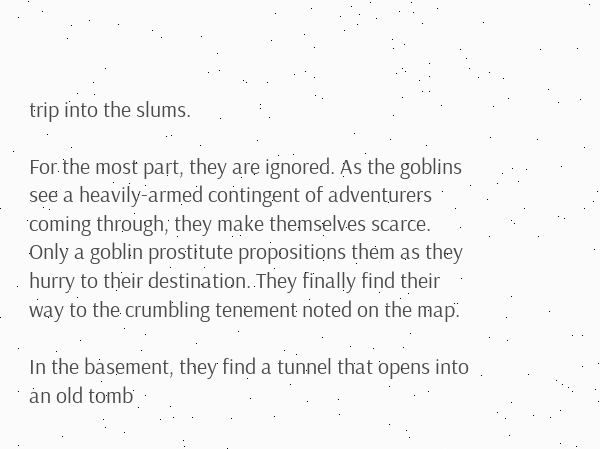trip into the slums.

For the most part, they are ignored. As the goblins see a heavily-armed contingent of adventurers coming through, they make themselves scarce. Only a goblin prostitute propositions them as they hurry to their destination. They finally find their way to the crumbling tenement noted on the map.

In the basement, they find a tunnel that opens into an old tomb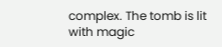complex. The tomb is lit with magic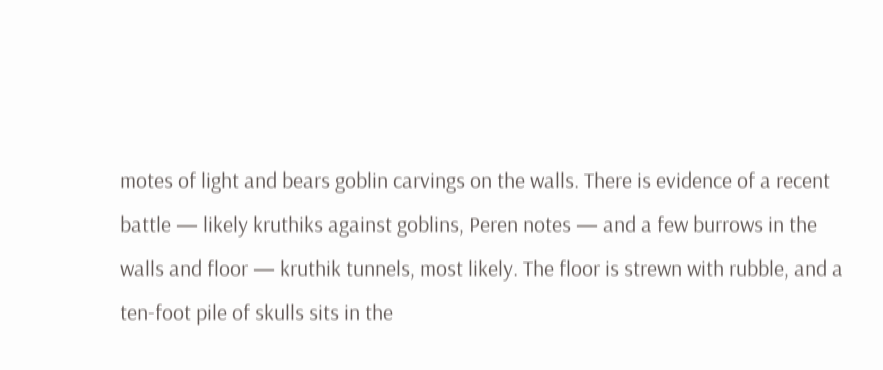motes of light and bears goblin carvings on the walls. There is evidence of a recent battle — likely kruthiks against goblins, Peren notes — and a few burrows in the walls and floor — kruthik tunnels, most likely. The floor is strewn with rubble, and a ten-foot pile of skulls sits in the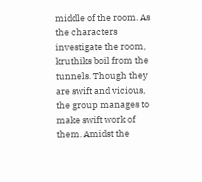middle of the room. As the characters investigate the room, kruthiks boil from the tunnels. Though they are swift and vicious, the group manages to make swift work of them. Amidst the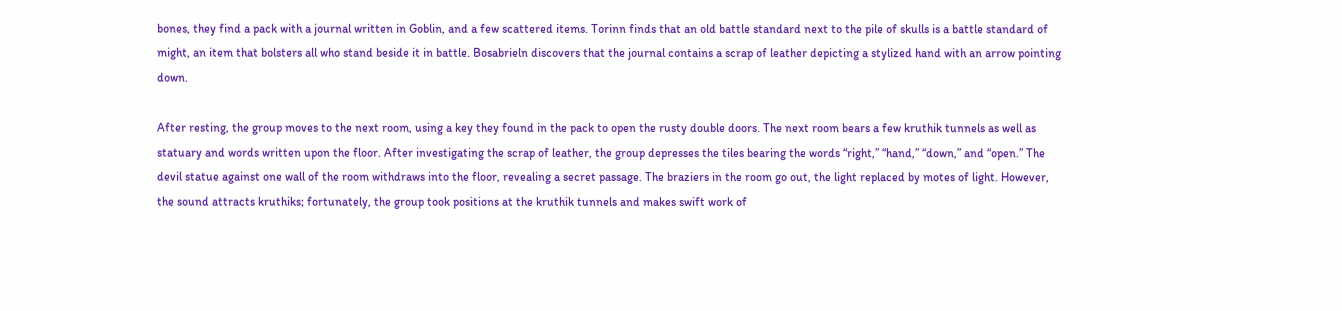bones, they find a pack with a journal written in Goblin, and a few scattered items. Torinn finds that an old battle standard next to the pile of skulls is a battle standard of might, an item that bolsters all who stand beside it in battle. Bosabrieln discovers that the journal contains a scrap of leather depicting a stylized hand with an arrow pointing down.

After resting, the group moves to the next room, using a key they found in the pack to open the rusty double doors. The next room bears a few kruthik tunnels as well as statuary and words written upon the floor. After investigating the scrap of leather, the group depresses the tiles bearing the words “right,” “hand,” “down,” and “open.” The devil statue against one wall of the room withdraws into the floor, revealing a secret passage. The braziers in the room go out, the light replaced by motes of light. However, the sound attracts kruthiks; fortunately, the group took positions at the kruthik tunnels and makes swift work of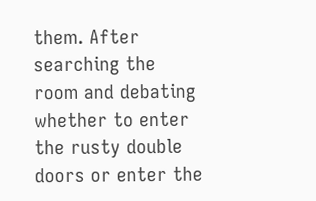them. After searching the room and debating whether to enter the rusty double doors or enter the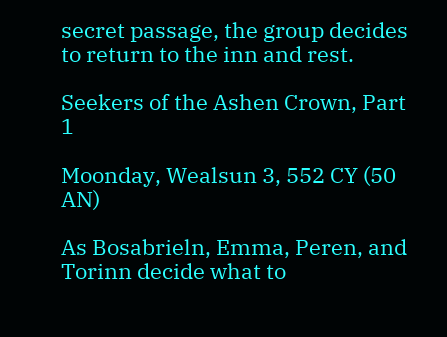secret passage, the group decides to return to the inn and rest.

Seekers of the Ashen Crown, Part 1

Moonday, Wealsun 3, 552 CY (50 AN)

As Bosabrieln, Emma, Peren, and Torinn decide what to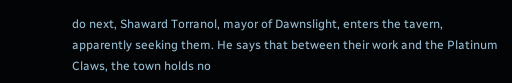do next, Shaward Torranol, mayor of Dawnslight, enters the tavern, apparently seeking them. He says that between their work and the Platinum Claws, the town holds no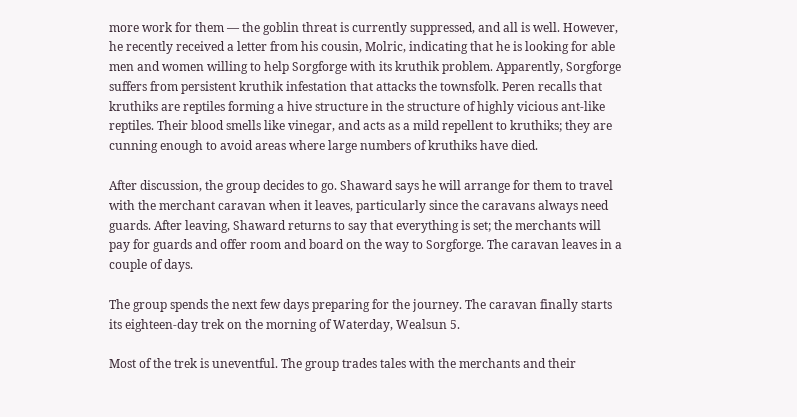more work for them — the goblin threat is currently suppressed, and all is well. However, he recently received a letter from his cousin, Molric, indicating that he is looking for able men and women willing to help Sorgforge with its kruthik problem. Apparently, Sorgforge suffers from persistent kruthik infestation that attacks the townsfolk. Peren recalls that kruthiks are reptiles forming a hive structure in the structure of highly vicious ant-like reptiles. Their blood smells like vinegar, and acts as a mild repellent to kruthiks; they are cunning enough to avoid areas where large numbers of kruthiks have died.

After discussion, the group decides to go. Shaward says he will arrange for them to travel with the merchant caravan when it leaves, particularly since the caravans always need guards. After leaving, Shaward returns to say that everything is set; the merchants will pay for guards and offer room and board on the way to Sorgforge. The caravan leaves in a couple of days.

The group spends the next few days preparing for the journey. The caravan finally starts its eighteen-day trek on the morning of Waterday, Wealsun 5.

Most of the trek is uneventful. The group trades tales with the merchants and their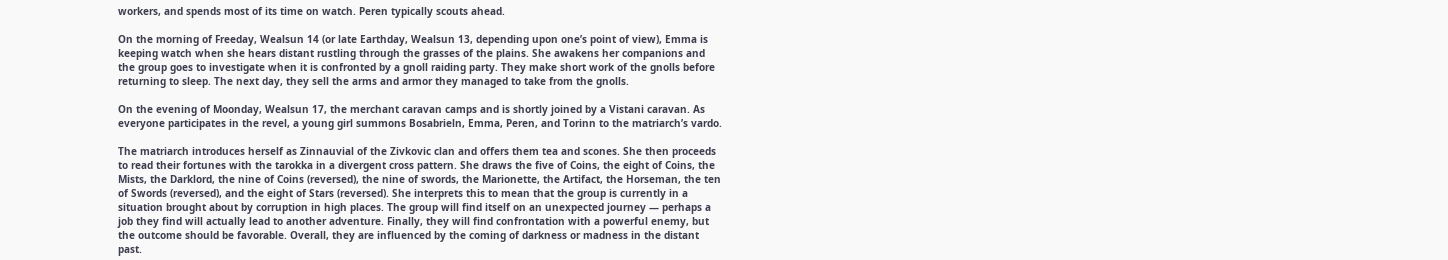workers, and spends most of its time on watch. Peren typically scouts ahead.

On the morning of Freeday, Wealsun 14 (or late Earthday, Wealsun 13, depending upon one’s point of view), Emma is keeping watch when she hears distant rustling through the grasses of the plains. She awakens her companions and the group goes to investigate when it is confronted by a gnoll raiding party. They make short work of the gnolls before returning to sleep. The next day, they sell the arms and armor they managed to take from the gnolls.

On the evening of Moonday, Wealsun 17, the merchant caravan camps and is shortly joined by a Vistani caravan. As everyone participates in the revel, a young girl summons Bosabrieln, Emma, Peren, and Torinn to the matriarch’s vardo.

The matriarch introduces herself as Zinnauvial of the Zivkovic clan and offers them tea and scones. She then proceeds to read their fortunes with the tarokka in a divergent cross pattern. She draws the five of Coins, the eight of Coins, the Mists, the Darklord, the nine of Coins (reversed), the nine of swords, the Marionette, the Artifact, the Horseman, the ten of Swords (reversed), and the eight of Stars (reversed). She interprets this to mean that the group is currently in a situation brought about by corruption in high places. The group will find itself on an unexpected journey — perhaps a job they find will actually lead to another adventure. Finally, they will find confrontation with a powerful enemy, but the outcome should be favorable. Overall, they are influenced by the coming of darkness or madness in the distant past.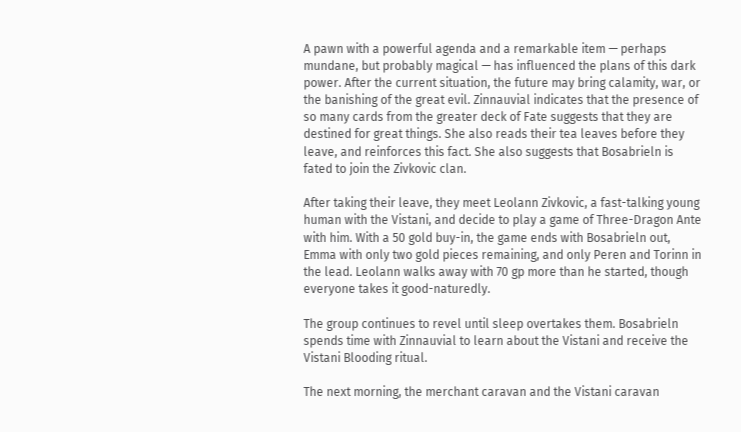A pawn with a powerful agenda and a remarkable item — perhaps mundane, but probably magical — has influenced the plans of this dark power. After the current situation, the future may bring calamity, war, or the banishing of the great evil. Zinnauvial indicates that the presence of so many cards from the greater deck of Fate suggests that they are destined for great things. She also reads their tea leaves before they leave, and reinforces this fact. She also suggests that Bosabrieln is fated to join the Zivkovic clan.

After taking their leave, they meet Leolann Zivkovic, a fast-talking young human with the Vistani, and decide to play a game of Three-Dragon Ante with him. With a 50 gold buy-in, the game ends with Bosabrieln out, Emma with only two gold pieces remaining, and only Peren and Torinn in the lead. Leolann walks away with 70 gp more than he started, though everyone takes it good-naturedly.

The group continues to revel until sleep overtakes them. Bosabrieln spends time with Zinnauvial to learn about the Vistani and receive the Vistani Blooding ritual.

The next morning, the merchant caravan and the Vistani caravan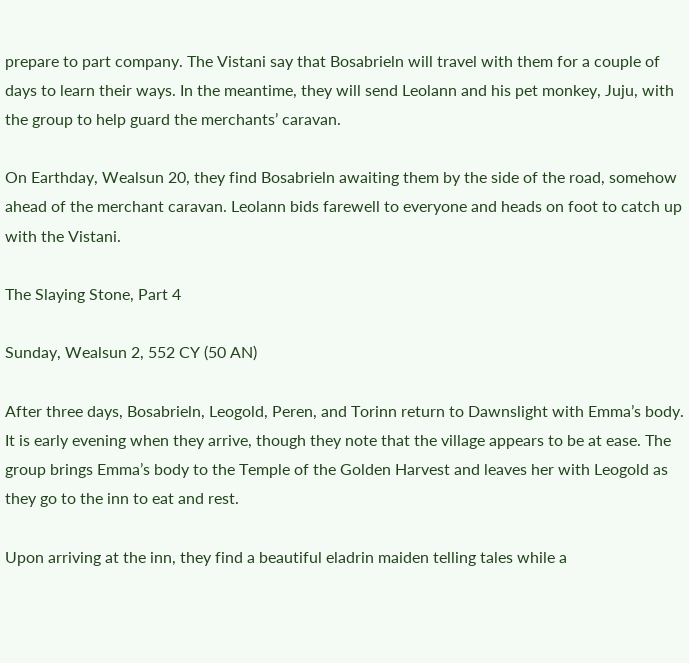prepare to part company. The Vistani say that Bosabrieln will travel with them for a couple of days to learn their ways. In the meantime, they will send Leolann and his pet monkey, Juju, with the group to help guard the merchants’ caravan.

On Earthday, Wealsun 20, they find Bosabrieln awaiting them by the side of the road, somehow ahead of the merchant caravan. Leolann bids farewell to everyone and heads on foot to catch up with the Vistani.

The Slaying Stone, Part 4

Sunday, Wealsun 2, 552 CY (50 AN)

After three days, Bosabrieln, Leogold, Peren, and Torinn return to Dawnslight with Emma’s body. It is early evening when they arrive, though they note that the village appears to be at ease. The group brings Emma’s body to the Temple of the Golden Harvest and leaves her with Leogold as they go to the inn to eat and rest.

Upon arriving at the inn, they find a beautiful eladrin maiden telling tales while a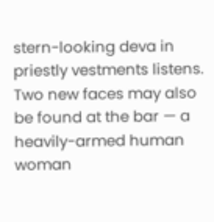stern-looking deva in priestly vestments listens. Two new faces may also be found at the bar — a heavily-armed human woman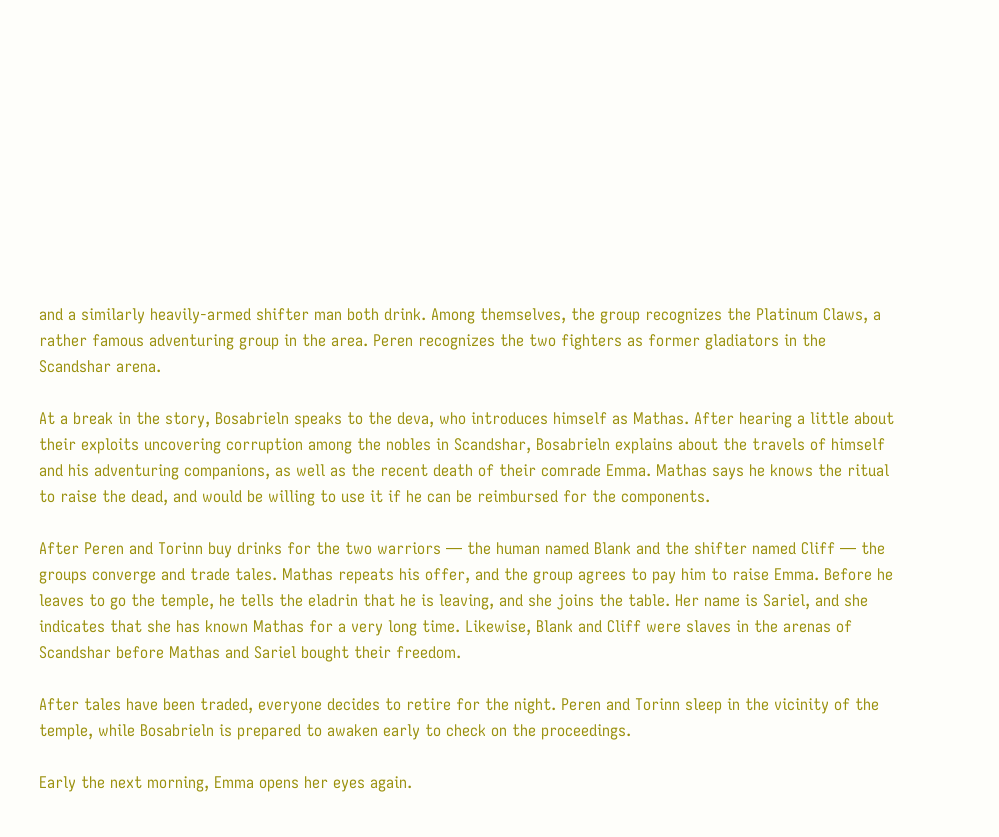and a similarly heavily-armed shifter man both drink. Among themselves, the group recognizes the Platinum Claws, a rather famous adventuring group in the area. Peren recognizes the two fighters as former gladiators in the Scandshar arena.

At a break in the story, Bosabrieln speaks to the deva, who introduces himself as Mathas. After hearing a little about their exploits uncovering corruption among the nobles in Scandshar, Bosabrieln explains about the travels of himself and his adventuring companions, as well as the recent death of their comrade Emma. Mathas says he knows the ritual to raise the dead, and would be willing to use it if he can be reimbursed for the components.

After Peren and Torinn buy drinks for the two warriors — the human named Blank and the shifter named Cliff — the groups converge and trade tales. Mathas repeats his offer, and the group agrees to pay him to raise Emma. Before he leaves to go the temple, he tells the eladrin that he is leaving, and she joins the table. Her name is Sariel, and she indicates that she has known Mathas for a very long time. Likewise, Blank and Cliff were slaves in the arenas of Scandshar before Mathas and Sariel bought their freedom.

After tales have been traded, everyone decides to retire for the night. Peren and Torinn sleep in the vicinity of the temple, while Bosabrieln is prepared to awaken early to check on the proceedings.

Early the next morning, Emma opens her eyes again.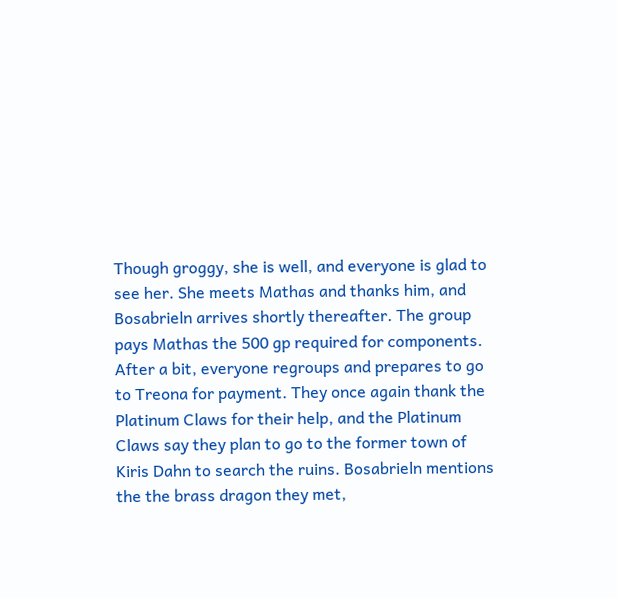Though groggy, she is well, and everyone is glad to see her. She meets Mathas and thanks him, and Bosabrieln arrives shortly thereafter. The group pays Mathas the 500 gp required for components. After a bit, everyone regroups and prepares to go to Treona for payment. They once again thank the Platinum Claws for their help, and the Platinum Claws say they plan to go to the former town of Kiris Dahn to search the ruins. Bosabrieln mentions the the brass dragon they met,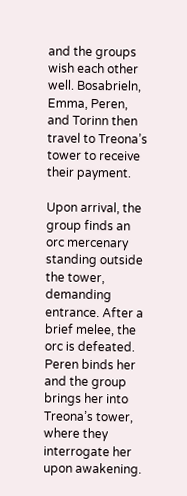and the groups wish each other well. Bosabrieln, Emma, Peren, and Torinn then travel to Treona’s tower to receive their payment.

Upon arrival, the group finds an orc mercenary standing outside the tower, demanding entrance. After a brief melee, the orc is defeated. Peren binds her and the group brings her into Treona’s tower, where they interrogate her upon awakening.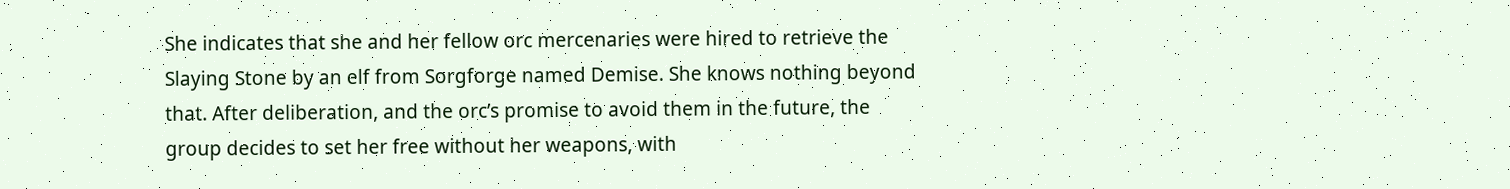She indicates that she and her fellow orc mercenaries were hired to retrieve the Slaying Stone by an elf from Sorgforge named Demise. She knows nothing beyond that. After deliberation, and the orc’s promise to avoid them in the future, the group decides to set her free without her weapons, with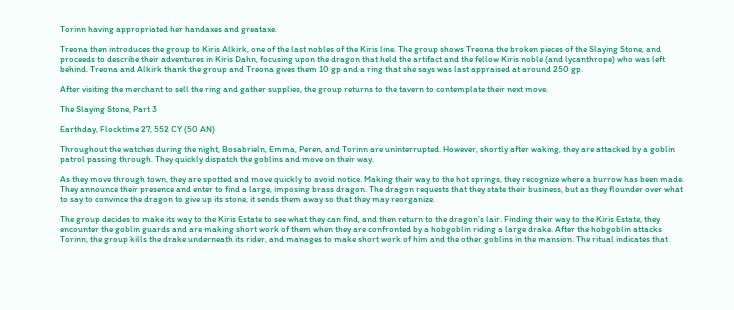Torinn having appropriated her handaxes and greataxe.

Treona then introduces the group to Kiris Alkirk, one of the last nobles of the Kiris line. The group shows Treona the broken pieces of the Slaying Stone, and proceeds to describe their adventures in Kiris Dahn, focusing upon the dragon that held the artifact and the fellow Kiris noble (and lycanthrope) who was left behind. Treona and Alkirk thank the group and Treona gives them 10 gp and a ring that she says was last appraised at around 250 gp.

After visiting the merchant to sell the ring and gather supplies, the group returns to the tavern to contemplate their next move.

The Slaying Stone, Part 3

Earthday, Flocktime 27, 552 CY (50 AN)

Throughout the watches during the night, Bosabrieln, Emma, Peren, and Torinn are uninterrupted. However, shortly after waking, they are attacked by a goblin patrol passing through. They quickly dispatch the goblins and move on their way.

As they move through town, they are spotted and move quickly to avoid notice. Making their way to the hot springs, they recognize where a burrow has been made. They announce their presence and enter to find a large, imposing brass dragon. The dragon requests that they state their business, but as they flounder over what to say to convince the dragon to give up its stone, it sends them away so that they may reorganize.

The group decides to make its way to the Kiris Estate to see what they can find, and then return to the dragon’s lair. Finding their way to the Kiris Estate, they encounter the goblin guards and are making short work of them when they are confronted by a hobgoblin riding a large drake. After the hobgoblin attacks Torinn, the group kills the drake underneath its rider, and manages to make short work of him and the other goblins in the mansion. The ritual indicates that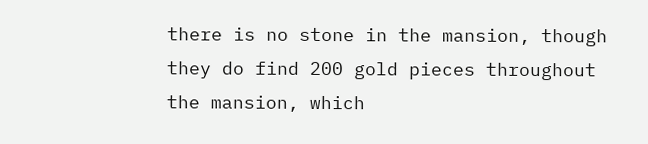there is no stone in the mansion, though they do find 200 gold pieces throughout the mansion, which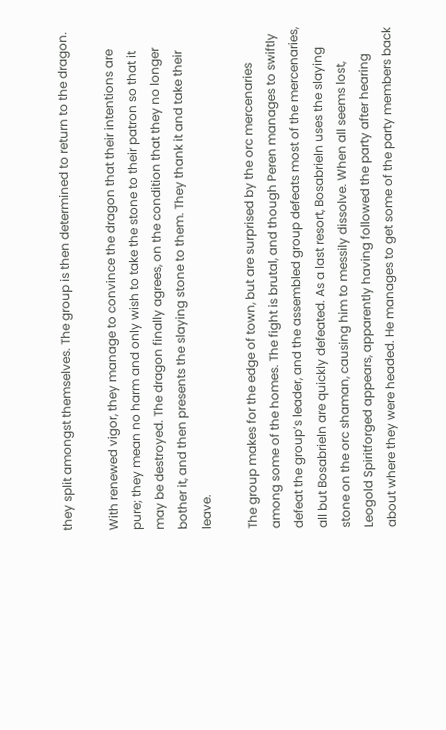they split amongst themselves. The group is then determined to return to the dragon.

With renewed vigor, they manage to convince the dragon that their intentions are pure; they mean no harm and only wish to take the stone to their patron so that it may be destroyed. The dragon finally agrees, on the condition that they no longer bother it, and then presents the slaying stone to them. They thank it and take their leave.

The group makes for the edge of town, but are surprised by the orc mercenaries among some of the homes. The fight is brutal, and though Peren manages to swiftly defeat the group’s leader, and the assembled group defeats most of the mercenaries, all but Bosabrieln are quickly defeated. As a last resort, Bosabrieln uses the slaying stone on the orc shaman, causing him to messily dissolve. When all seems lost, Leogold Spiritforged appears, apparently having followed the party after hearing about where they were headed. He manages to get some of the party members back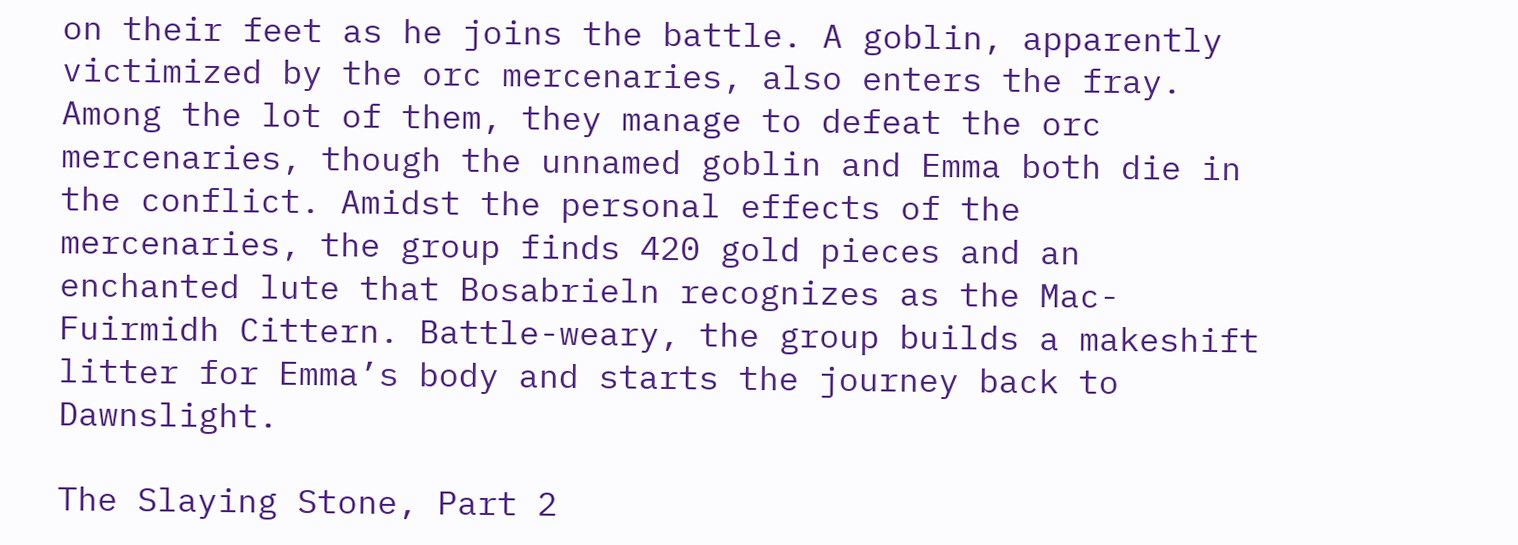on their feet as he joins the battle. A goblin, apparently victimized by the orc mercenaries, also enters the fray. Among the lot of them, they manage to defeat the orc mercenaries, though the unnamed goblin and Emma both die in the conflict. Amidst the personal effects of the mercenaries, the group finds 420 gold pieces and an enchanted lute that Bosabrieln recognizes as the Mac-Fuirmidh Cittern. Battle-weary, the group builds a makeshift litter for Emma’s body and starts the journey back to Dawnslight.

The Slaying Stone, Part 2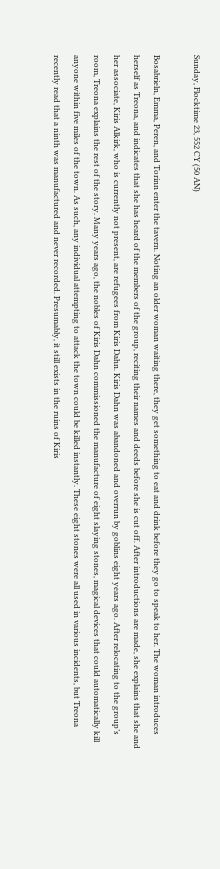Sunday, Flocktime 23, 552 CY (50 AN)

Bosabrieln, Emma, Peren, and Torinn enter the tavern. Noting an older woman waiting there, they get something to eat and drink before they go to speak to her. The woman introduces herself as Treona, and indicates that she has heard of the members of the group, reciting their names and deeds before she is cut off. After introductions are made, she explains that she and her associate, Kiris Alkirk, who is currently not present, are refugees from Kiris Dahn. Kiris Dahn was abandoned and overrun by goblins eight years ago. After relocating to the group’s room, Treona explains the rest of the story. Many years ago, the nobles of Kiris Dahn commissioned the manufacture of eight slaying stones, magical devices that could automatically kill anyone within five miles of the town. As such, any individual attempting to attack the town could be killed instantly. These eight stones were all used in various incidents, but Treona recently read that a ninth was manufactured and never recorded. Presumably, it still exists in the ruins of Kiris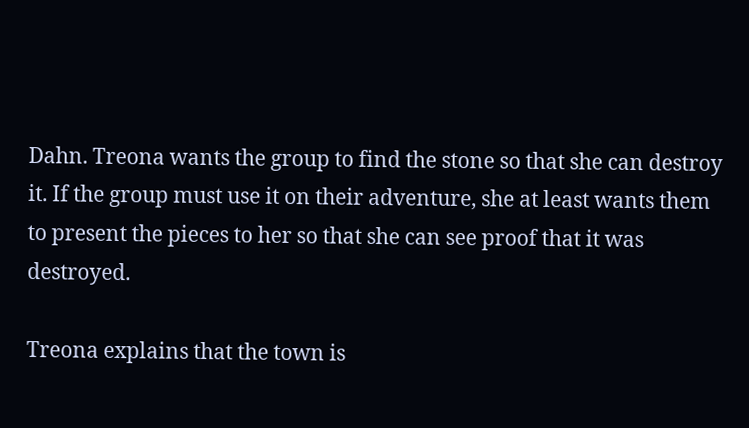Dahn. Treona wants the group to find the stone so that she can destroy it. If the group must use it on their adventure, she at least wants them to present the pieces to her so that she can see proof that it was destroyed.

Treona explains that the town is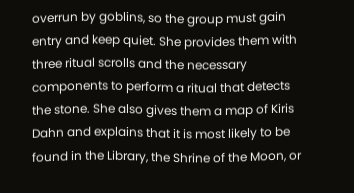overrun by goblins, so the group must gain entry and keep quiet. She provides them with three ritual scrolls and the necessary components to perform a ritual that detects the stone. She also gives them a map of Kiris Dahn and explains that it is most likely to be found in the Library, the Shrine of the Moon, or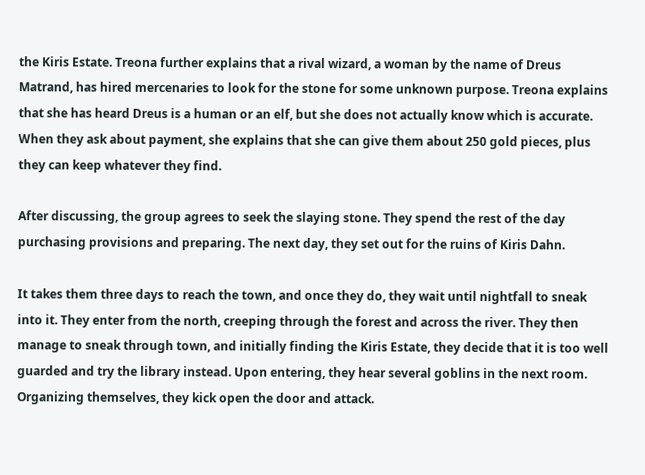the Kiris Estate. Treona further explains that a rival wizard, a woman by the name of Dreus Matrand, has hired mercenaries to look for the stone for some unknown purpose. Treona explains that she has heard Dreus is a human or an elf, but she does not actually know which is accurate. When they ask about payment, she explains that she can give them about 250 gold pieces, plus they can keep whatever they find.

After discussing, the group agrees to seek the slaying stone. They spend the rest of the day purchasing provisions and preparing. The next day, they set out for the ruins of Kiris Dahn.

It takes them three days to reach the town, and once they do, they wait until nightfall to sneak into it. They enter from the north, creeping through the forest and across the river. They then manage to sneak through town, and initially finding the Kiris Estate, they decide that it is too well guarded and try the library instead. Upon entering, they hear several goblins in the next room. Organizing themselves, they kick open the door and attack.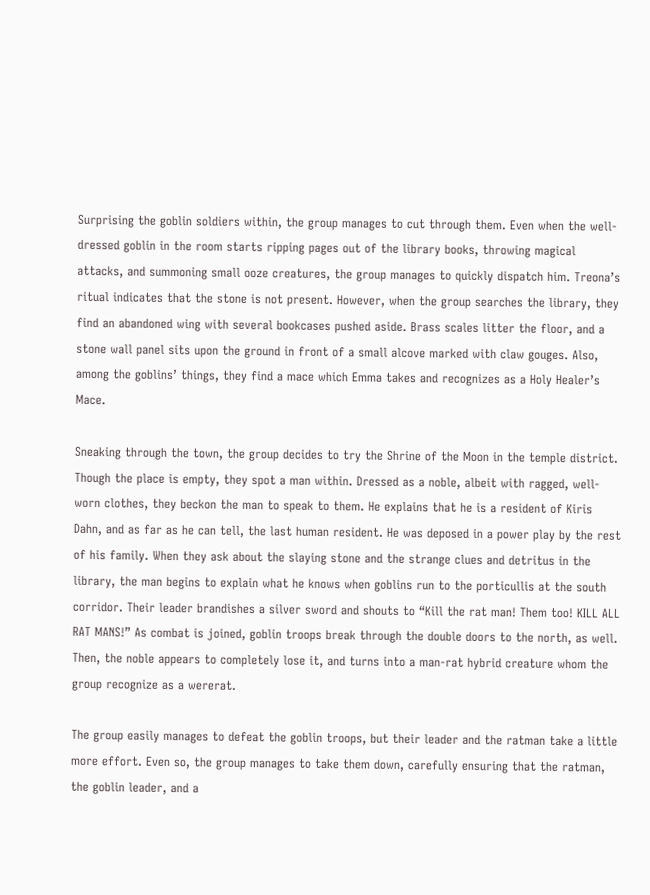Surprising the goblin soldiers within, the group manages to cut through them. Even when the well-dressed goblin in the room starts ripping pages out of the library books, throwing magical attacks, and summoning small ooze creatures, the group manages to quickly dispatch him. Treona’s ritual indicates that the stone is not present. However, when the group searches the library, they find an abandoned wing with several bookcases pushed aside. Brass scales litter the floor, and a stone wall panel sits upon the ground in front of a small alcove marked with claw gouges. Also, among the goblins’ things, they find a mace which Emma takes and recognizes as a Holy Healer’s Mace.

Sneaking through the town, the group decides to try the Shrine of the Moon in the temple district. Though the place is empty, they spot a man within. Dressed as a noble, albeit with ragged, well-worn clothes, they beckon the man to speak to them. He explains that he is a resident of Kiris Dahn, and as far as he can tell, the last human resident. He was deposed in a power play by the rest of his family. When they ask about the slaying stone and the strange clues and detritus in the library, the man begins to explain what he knows when goblins run to the porticullis at the south corridor. Their leader brandishes a silver sword and shouts to “Kill the rat man! Them too! KILL ALL RAT MANS!” As combat is joined, goblin troops break through the double doors to the north, as well. Then, the noble appears to completely lose it, and turns into a man-rat hybrid creature whom the group recognize as a wererat.

The group easily manages to defeat the goblin troops, but their leader and the ratman take a little more effort. Even so, the group manages to take them down, carefully ensuring that the ratman, the goblin leader, and a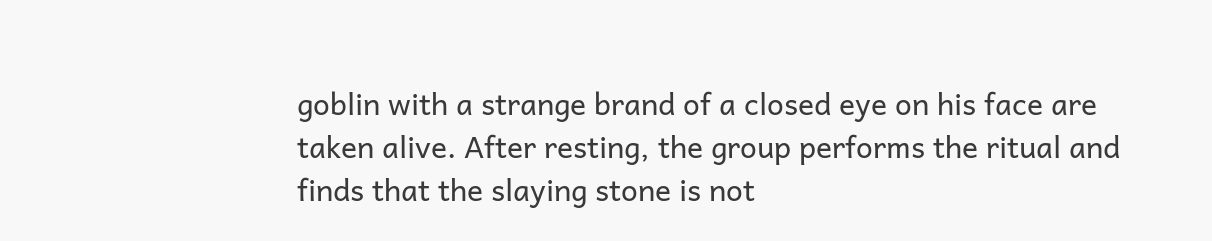goblin with a strange brand of a closed eye on his face are taken alive. After resting, the group performs the ritual and finds that the slaying stone is not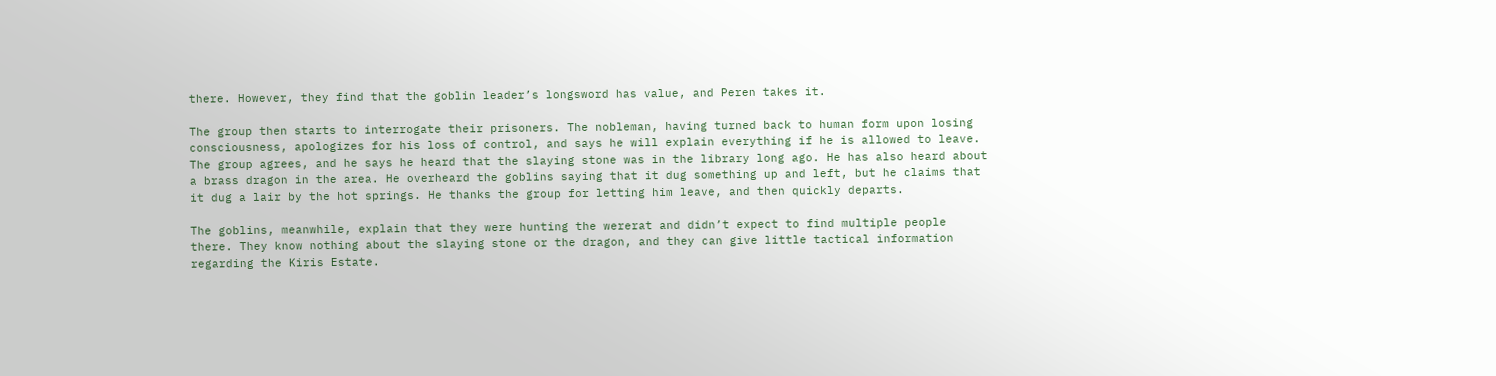there. However, they find that the goblin leader’s longsword has value, and Peren takes it.

The group then starts to interrogate their prisoners. The nobleman, having turned back to human form upon losing consciousness, apologizes for his loss of control, and says he will explain everything if he is allowed to leave. The group agrees, and he says he heard that the slaying stone was in the library long ago. He has also heard about a brass dragon in the area. He overheard the goblins saying that it dug something up and left, but he claims that it dug a lair by the hot springs. He thanks the group for letting him leave, and then quickly departs.

The goblins, meanwhile, explain that they were hunting the wererat and didn’t expect to find multiple people there. They know nothing about the slaying stone or the dragon, and they can give little tactical information regarding the Kiris Estate.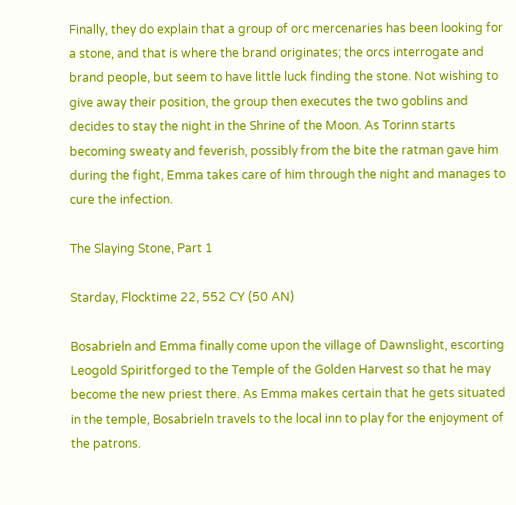Finally, they do explain that a group of orc mercenaries has been looking for a stone, and that is where the brand originates; the orcs interrogate and brand people, but seem to have little luck finding the stone. Not wishing to give away their position, the group then executes the two goblins and decides to stay the night in the Shrine of the Moon. As Torinn starts becoming sweaty and feverish, possibly from the bite the ratman gave him during the fight, Emma takes care of him through the night and manages to cure the infection.

The Slaying Stone, Part 1

Starday, Flocktime 22, 552 CY (50 AN)

Bosabrieln and Emma finally come upon the village of Dawnslight, escorting Leogold Spiritforged to the Temple of the Golden Harvest so that he may become the new priest there. As Emma makes certain that he gets situated in the temple, Bosabrieln travels to the local inn to play for the enjoyment of the patrons.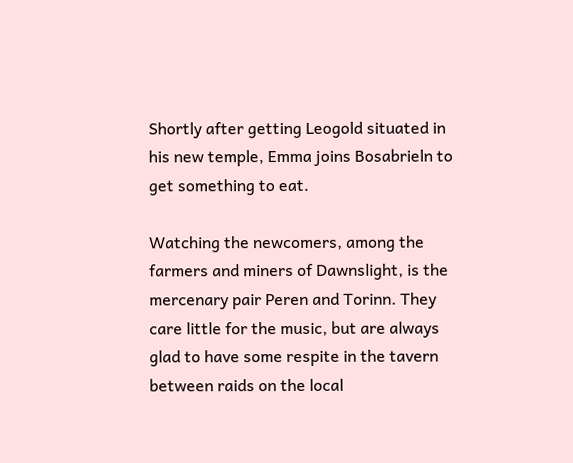Shortly after getting Leogold situated in his new temple, Emma joins Bosabrieln to get something to eat.

Watching the newcomers, among the farmers and miners of Dawnslight, is the mercenary pair Peren and Torinn. They care little for the music, but are always glad to have some respite in the tavern between raids on the local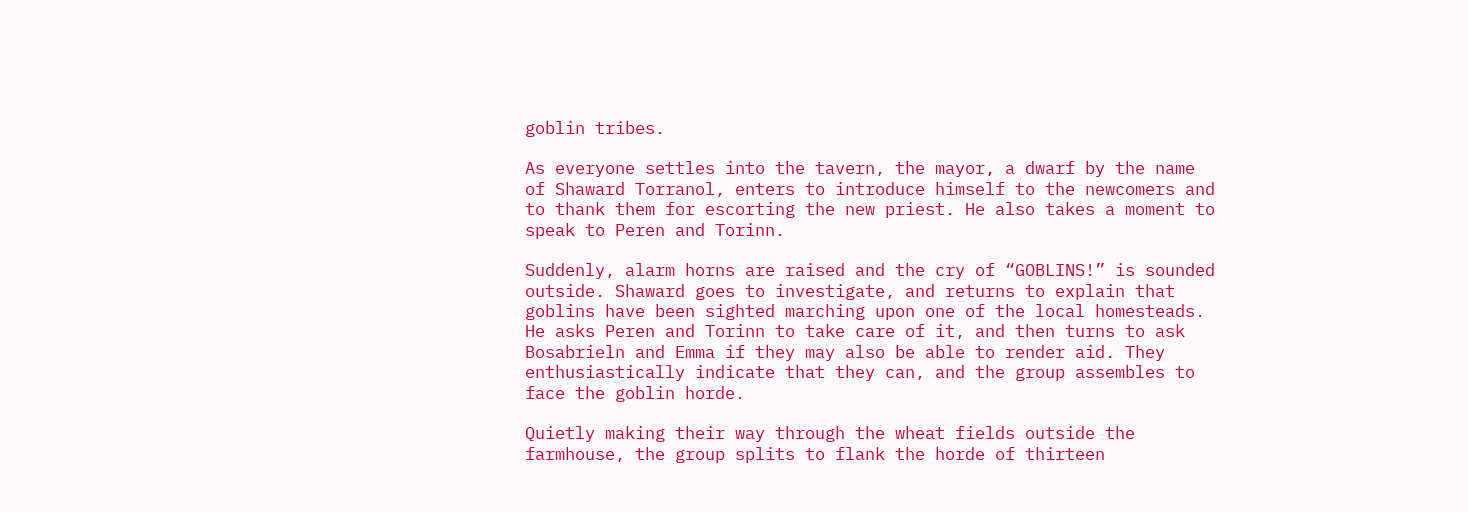goblin tribes.

As everyone settles into the tavern, the mayor, a dwarf by the name of Shaward Torranol, enters to introduce himself to the newcomers and to thank them for escorting the new priest. He also takes a moment to speak to Peren and Torinn.

Suddenly, alarm horns are raised and the cry of “GOBLINS!” is sounded outside. Shaward goes to investigate, and returns to explain that goblins have been sighted marching upon one of the local homesteads. He asks Peren and Torinn to take care of it, and then turns to ask Bosabrieln and Emma if they may also be able to render aid. They enthusiastically indicate that they can, and the group assembles to face the goblin horde.

Quietly making their way through the wheat fields outside the farmhouse, the group splits to flank the horde of thirteen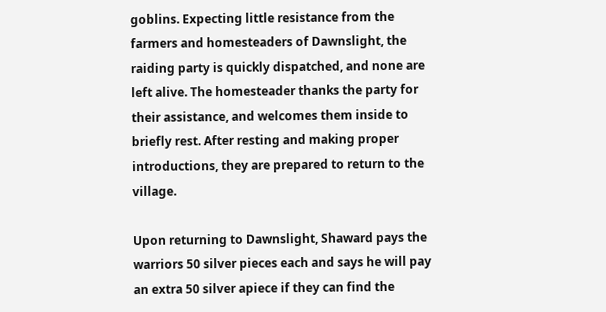goblins. Expecting little resistance from the farmers and homesteaders of Dawnslight, the raiding party is quickly dispatched, and none are left alive. The homesteader thanks the party for their assistance, and welcomes them inside to briefly rest. After resting and making proper introductions, they are prepared to return to the village.

Upon returning to Dawnslight, Shaward pays the warriors 50 silver pieces each and says he will pay an extra 50 silver apiece if they can find the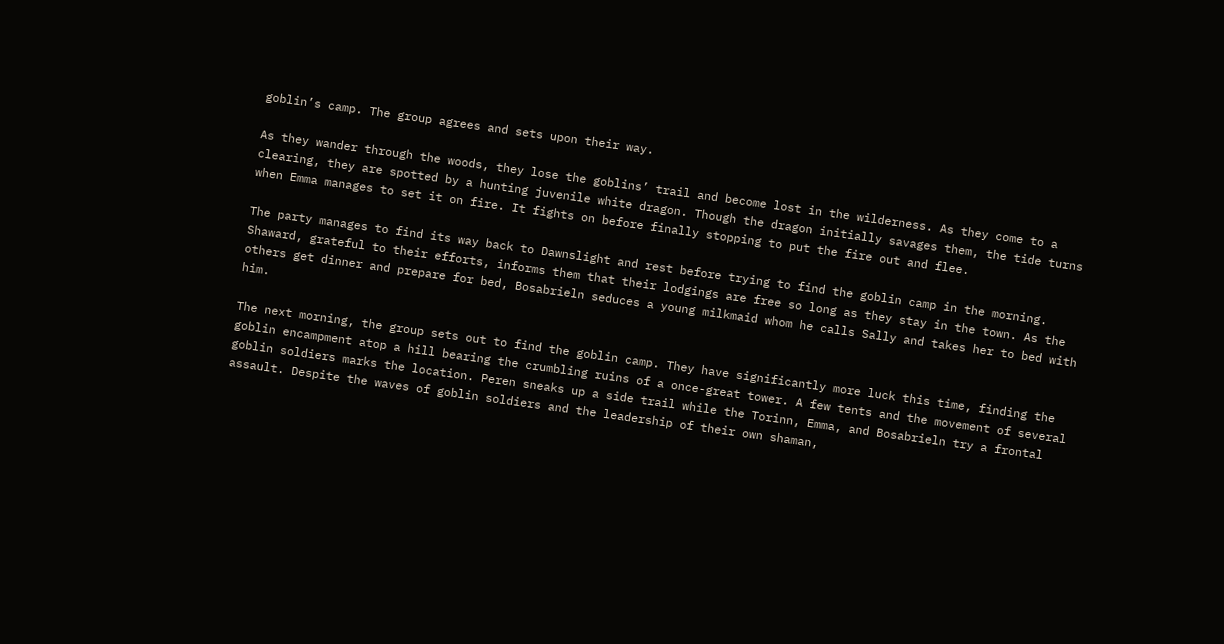goblin’s camp. The group agrees and sets upon their way.

As they wander through the woods, they lose the goblins’ trail and become lost in the wilderness. As they come to a clearing, they are spotted by a hunting juvenile white dragon. Though the dragon initially savages them, the tide turns when Emma manages to set it on fire. It fights on before finally stopping to put the fire out and flee.

The party manages to find its way back to Dawnslight and rest before trying to find the goblin camp in the morning. Shaward, grateful to their efforts, informs them that their lodgings are free so long as they stay in the town. As the others get dinner and prepare for bed, Bosabrieln seduces a young milkmaid whom he calls Sally and takes her to bed with him.

The next morning, the group sets out to find the goblin camp. They have significantly more luck this time, finding the goblin encampment atop a hill bearing the crumbling ruins of a once-great tower. A few tents and the movement of several goblin soldiers marks the location. Peren sneaks up a side trail while the Torinn, Emma, and Bosabrieln try a frontal assault. Despite the waves of goblin soldiers and the leadership of their own shaman,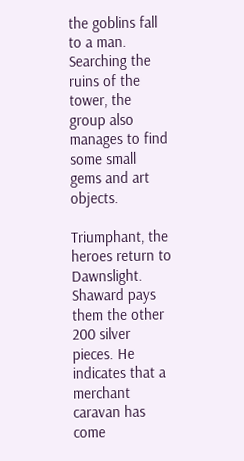the goblins fall to a man. Searching the ruins of the tower, the group also manages to find some small gems and art objects.

Triumphant, the heroes return to Dawnslight. Shaward pays them the other 200 silver pieces. He indicates that a merchant caravan has come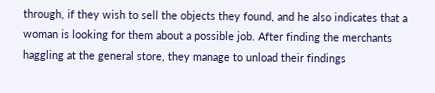through, if they wish to sell the objects they found, and he also indicates that a woman is looking for them about a possible job. After finding the merchants haggling at the general store, they manage to unload their findings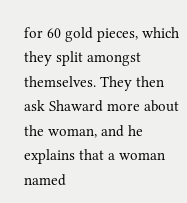for 60 gold pieces, which they split amongst themselves. They then ask Shaward more about the woman, and he explains that a woman named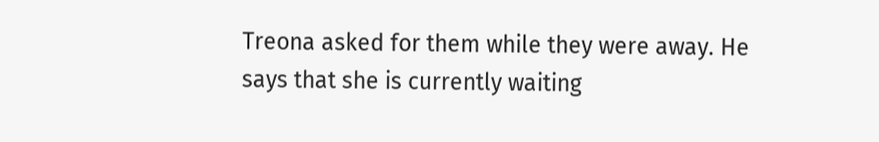Treona asked for them while they were away. He says that she is currently waiting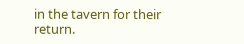in the tavern for their return.